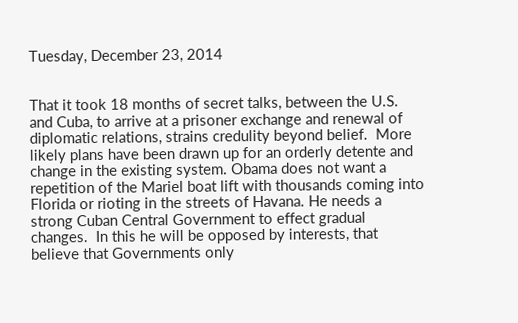Tuesday, December 23, 2014


That it took 18 months of secret talks, between the U.S. and Cuba, to arrive at a prisoner exchange and renewal of diplomatic relations, strains credulity beyond belief.  More likely plans have been drawn up for an orderly detente and change in the existing system. Obama does not want a repetition of the Mariel boat lift with thousands coming into Florida or rioting in the streets of Havana. He needs a strong Cuban Central Government to effect gradual changes.  In this he will be opposed by interests, that believe that Governments only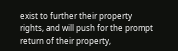exist to further their property rights, and will push for the prompt return of their property,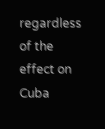regardless of the effect on  Cuba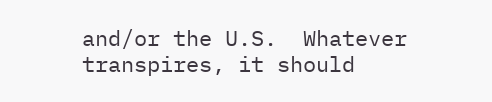and/or the U.S.  Whatever transpires, it should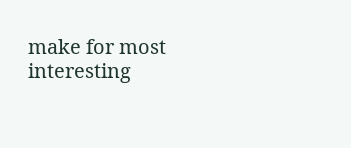make for most interesting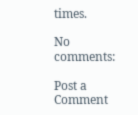times.

No comments:

Post a Comment